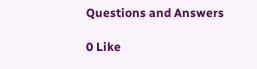Questions and Answers

0 Like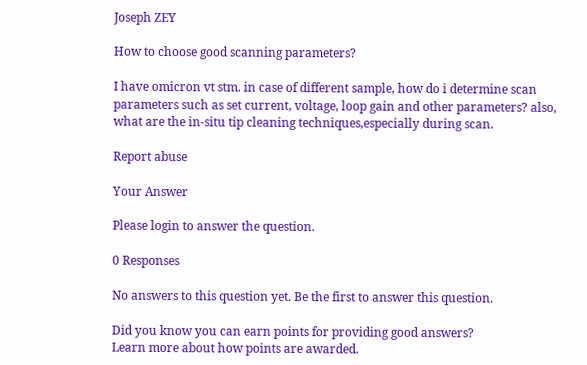Joseph ZEY

How to choose good scanning parameters?

I have omicron vt stm. in case of different sample, how do i determine scan parameters such as set current, voltage, loop gain and other parameters? also, what are the in-situ tip cleaning techniques,especially during scan.

Report abuse

Your Answer

Please login to answer the question.

0 Responses

No answers to this question yet. Be the first to answer this question.

Did you know you can earn points for providing good answers?
Learn more about how points are awarded.